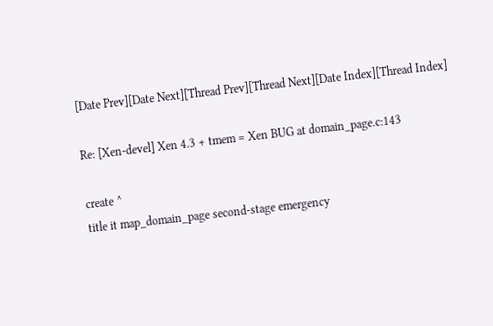[Date Prev][Date Next][Thread Prev][Thread Next][Date Index][Thread Index]

Re: [Xen-devel] Xen 4.3 + tmem = Xen BUG at domain_page.c:143

create ^
title it map_domain_page second-stage emergency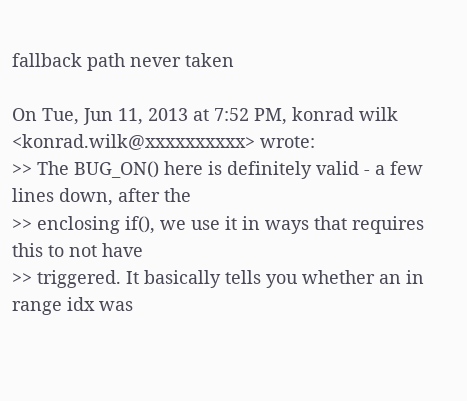fallback path never taken

On Tue, Jun 11, 2013 at 7:52 PM, konrad wilk <konrad.wilk@xxxxxxxxxx> wrote:
>> The BUG_ON() here is definitely valid - a few lines down, after the
>> enclosing if(), we use it in ways that requires this to not have
>> triggered. It basically tells you whether an in range idx was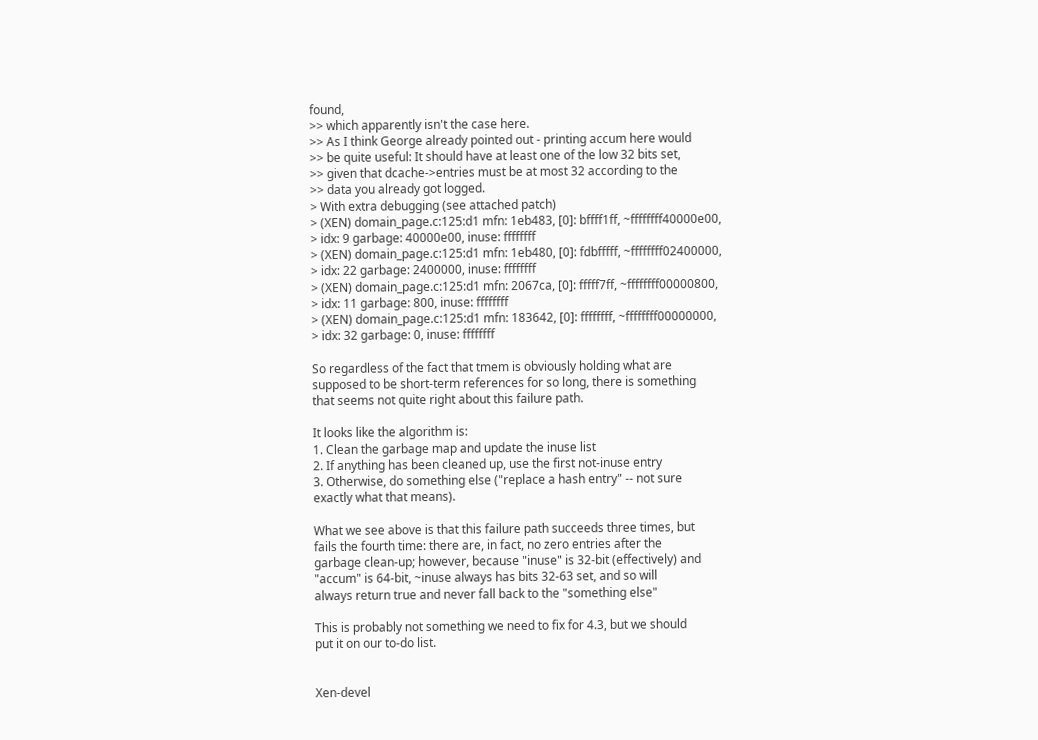found,
>> which apparently isn't the case here.
>> As I think George already pointed out - printing accum here would
>> be quite useful: It should have at least one of the low 32 bits set,
>> given that dcache->entries must be at most 32 according to the
>> data you already got logged.
> With extra debugging (see attached patch)
> (XEN) domain_page.c:125:d1 mfn: 1eb483, [0]: bffff1ff, ~ffffffff40000e00,
> idx: 9 garbage: 40000e00, inuse: ffffffff
> (XEN) domain_page.c:125:d1 mfn: 1eb480, [0]: fdbfffff, ~ffffffff02400000,
> idx: 22 garbage: 2400000, inuse: ffffffff
> (XEN) domain_page.c:125:d1 mfn: 2067ca, [0]: fffff7ff, ~ffffffff00000800,
> idx: 11 garbage: 800, inuse: ffffffff
> (XEN) domain_page.c:125:d1 mfn: 183642, [0]: ffffffff, ~ffffffff00000000,
> idx: 32 garbage: 0, inuse: ffffffff

So regardless of the fact that tmem is obviously holding what are
supposed to be short-term references for so long, there is something
that seems not quite right about this failure path.

It looks like the algorithm is:
1. Clean the garbage map and update the inuse list
2. If anything has been cleaned up, use the first not-inuse entry
3. Otherwise, do something else ("replace a hash entry" -- not sure
exactly what that means).

What we see above is that this failure path succeeds three times, but
fails the fourth time: there are, in fact, no zero entries after the
garbage clean-up; however, because "inuse" is 32-bit (effectively) and
"accum" is 64-bit, ~inuse always has bits 32-63 set, and so will
always return true and never fall back to the "something else"

This is probably not something we need to fix for 4.3, but we should
put it on our to-do list.


Xen-devel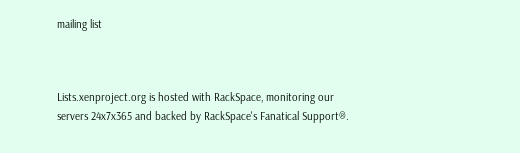mailing list



Lists.xenproject.org is hosted with RackSpace, monitoring our
servers 24x7x365 and backed by RackSpace's Fanatical Support®.